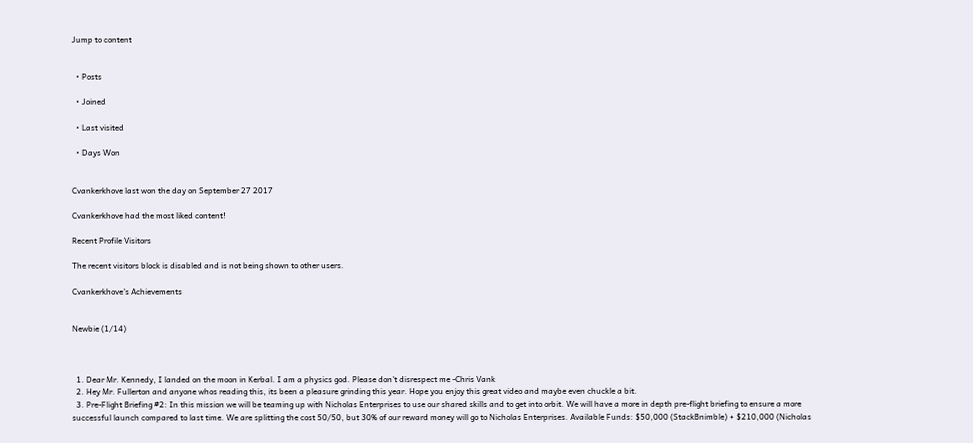Jump to content


  • Posts

  • Joined

  • Last visited

  • Days Won


Cvankerkhove last won the day on September 27 2017

Cvankerkhove had the most liked content!

Recent Profile Visitors

The recent visitors block is disabled and is not being shown to other users.

Cvankerkhove's Achievements


Newbie (1/14)



  1. Dear Mr. Kennedy, I landed on the moon in Kerbal. I am a physics god. Please don't disrespect me -Chris Vank
  2. Hey Mr. Fullerton and anyone whos reading this, its been a pleasure grinding this year. Hope you enjoy this great video and maybe even chuckle a bit.
  3. Pre-Flight Briefing #2: In this mission we will be teaming up with Nicholas Enterprises to use our shared skills and to get into orbit. We will have a more in depth pre-flight briefing to ensure a more successful launch compared to last time. We are splitting the cost 50/50, but 30% of our reward money will go to Nicholas Enterprises. Available Funds: $50,000 (StackBnimble) + $210,000 (Nicholas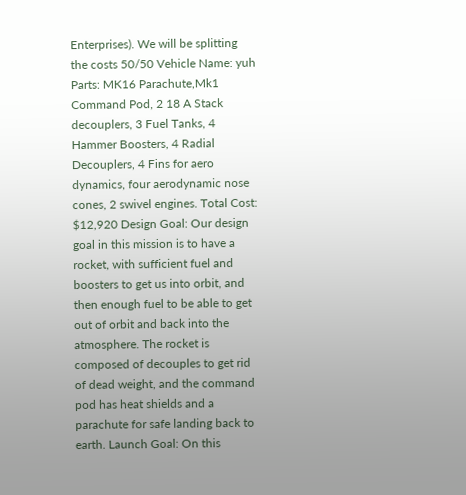Enterprises). We will be splitting the costs 50/50 Vehicle Name: yuh Parts: MK16 Parachute,Mk1 Command Pod, 2 18 A Stack decouplers, 3 Fuel Tanks, 4 Hammer Boosters, 4 Radial Decouplers, 4 Fins for aero dynamics, four aerodynamic nose cones, 2 swivel engines. Total Cost: $12,920 Design Goal: Our design goal in this mission is to have a rocket, with sufficient fuel and boosters to get us into orbit, and then enough fuel to be able to get out of orbit and back into the atmosphere. The rocket is composed of decouples to get rid of dead weight, and the command pod has heat shields and a parachute for safe landing back to earth. Launch Goal: On this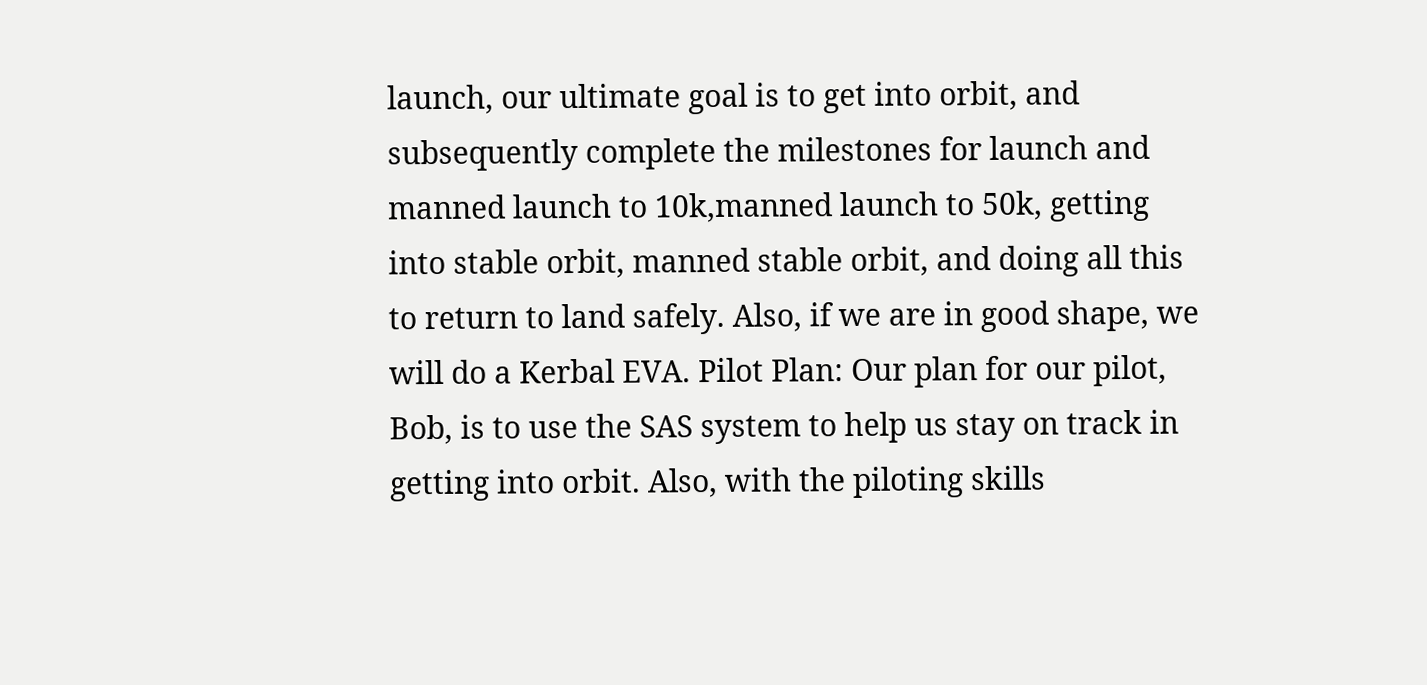launch, our ultimate goal is to get into orbit, and subsequently complete the milestones for launch and manned launch to 10k,manned launch to 50k, getting into stable orbit, manned stable orbit, and doing all this to return to land safely. Also, if we are in good shape, we will do a Kerbal EVA. Pilot Plan: Our plan for our pilot, Bob, is to use the SAS system to help us stay on track in getting into orbit. Also, with the piloting skills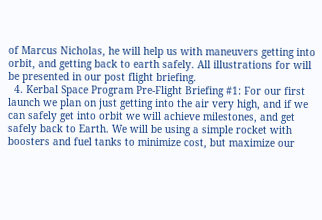of Marcus Nicholas, he will help us with maneuvers getting into orbit, and getting back to earth safely. All illustrations for will be presented in our post flight briefing.
  4. Kerbal Space Program Pre-Flight Briefing #1: For our first launch we plan on just getting into the air very high, and if we can safely get into orbit we will achieve milestones, and get safely back to Earth. We will be using a simple rocket with boosters and fuel tanks to minimize cost, but maximize our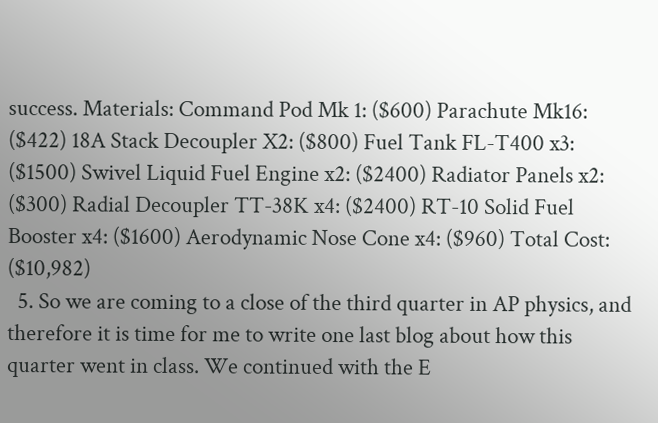success. Materials: Command Pod Mk 1: ($600) Parachute Mk16: ($422) 18A Stack Decoupler X2: ($800) Fuel Tank FL-T400 x3: ($1500) Swivel Liquid Fuel Engine x2: ($2400) Radiator Panels x2: ($300) Radial Decoupler TT-38K x4: ($2400) RT-10 Solid Fuel Booster x4: ($1600) Aerodynamic Nose Cone x4: ($960) Total Cost: ($10,982)
  5. So we are coming to a close of the third quarter in AP physics, and therefore it is time for me to write one last blog about how this quarter went in class. We continued with the E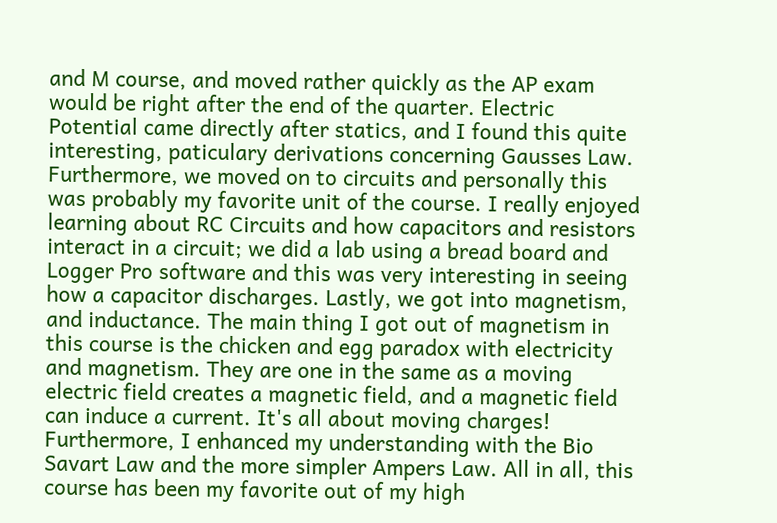and M course, and moved rather quickly as the AP exam would be right after the end of the quarter. Electric Potential came directly after statics, and I found this quite interesting, paticulary derivations concerning Gausses Law. Furthermore, we moved on to circuits and personally this was probably my favorite unit of the course. I really enjoyed learning about RC Circuits and how capacitors and resistors interact in a circuit; we did a lab using a bread board and Logger Pro software and this was very interesting in seeing how a capacitor discharges. Lastly, we got into magnetism, and inductance. The main thing I got out of magnetism in this course is the chicken and egg paradox with electricity and magnetism. They are one in the same as a moving electric field creates a magnetic field, and a magnetic field can induce a current. It's all about moving charges! Furthermore, I enhanced my understanding with the Bio Savart Law and the more simpler Ampers Law. All in all, this course has been my favorite out of my high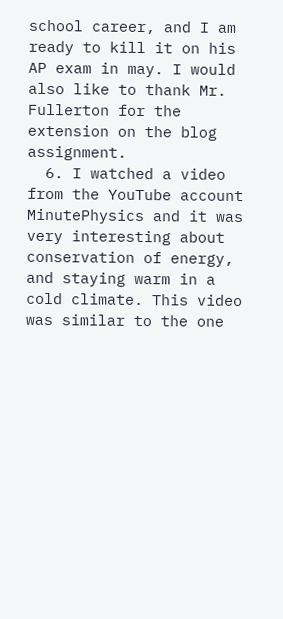school career, and I am ready to kill it on his AP exam in may. I would also like to thank Mr. Fullerton for the extension on the blog assignment.
  6. I watched a video from the YouTube account MinutePhysics and it was very interesting about conservation of energy, and staying warm in a cold climate. This video was similar to the one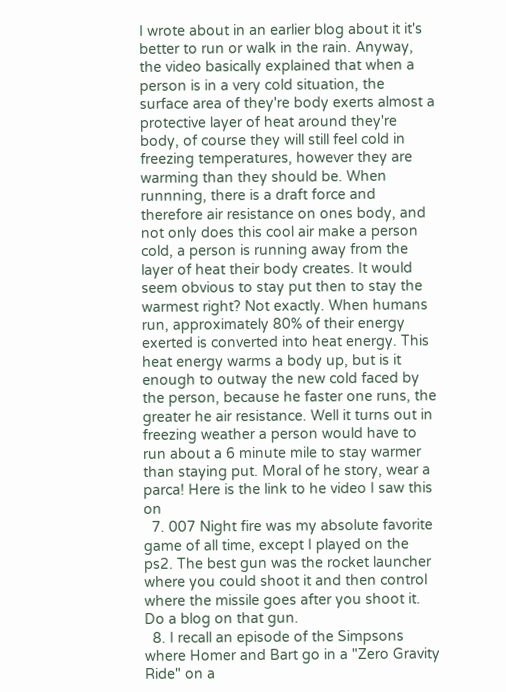I wrote about in an earlier blog about it it's better to run or walk in the rain. Anyway, the video basically explained that when a person is in a very cold situation, the surface area of they're body exerts almost a protective layer of heat around they're body, of course they will still feel cold in freezing temperatures, however they are warming than they should be. When runnning, there is a draft force and therefore air resistance on ones body, and not only does this cool air make a person cold, a person is running away from the layer of heat their body creates. It would seem obvious to stay put then to stay the warmest right? Not exactly. When humans run, approximately 80% of their energy exerted is converted into heat energy. This heat energy warms a body up, but is it enough to outway the new cold faced by the person, because he faster one runs, the greater he air resistance. Well it turns out in freezing weather a person would have to run about a 6 minute mile to stay warmer than staying put. Moral of he story, wear a parca! Here is the link to he video I saw this on
  7. 007 Night fire was my absolute favorite game of all time, except I played on the ps2. The best gun was the rocket launcher where you could shoot it and then control where the missile goes after you shoot it. Do a blog on that gun.
  8. I recall an episode of the Simpsons where Homer and Bart go in a "Zero Gravity Ride" on a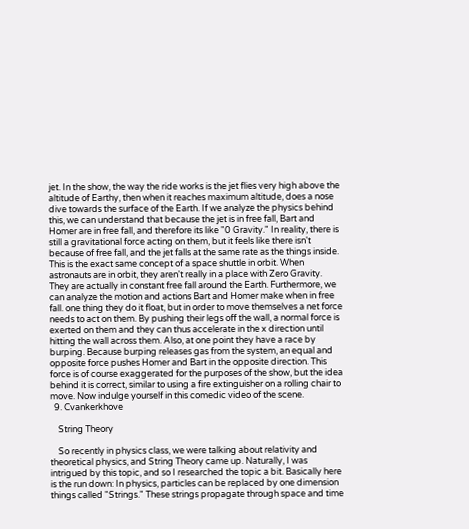jet. In the show, the way the ride works is the jet flies very high above the altitude of Earthy, then when it reaches maximum altitude, does a nose dive towards the surface of the Earth. If we analyze the physics behind this, we can understand that because the jet is in free fall, Bart and Homer are in free fall, and therefore its like "0 Gravity." In reality, there is still a gravitational force acting on them, but it feels like there isn't because of free fall, and the jet falls at the same rate as the things inside. This is the exact same concept of a space shuttle in orbit. When astronauts are in orbit, they aren't really in a place with Zero Gravity. They are actually in constant free fall around the Earth. Furthermore, we can analyze the motion and actions Bart and Homer make when in free fall. one thing they do it float, but in order to move themselves a net force needs to act on them. By pushing their legs off the wall, a normal force is exerted on them and they can thus accelerate in the x direction until hitting the wall across them. Also, at one point they have a race by burping. Because burping releases gas from the system, an equal and opposite force pushes Homer and Bart in the opposite direction. This force is of course exaggerated for the purposes of the show, but the idea behind it is correct, similar to using a fire extinguisher on a rolling chair to move. Now indulge yourself in this comedic video of the scene.
  9. Cvankerkhove

    String Theory

    So recently in physics class, we were talking about relativity and theoretical physics, and String Theory came up. Naturally, I was intrigued by this topic, and so I researched the topic a bit. Basically here is the run down: In physics, particles can be replaced by one dimension things called "Strings." These strings propagate through space and time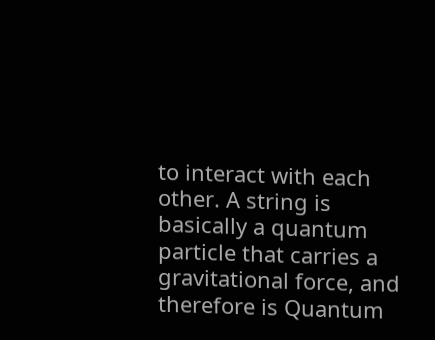to interact with each other. A string is basically a quantum particle that carries a gravitational force, and therefore is Quantum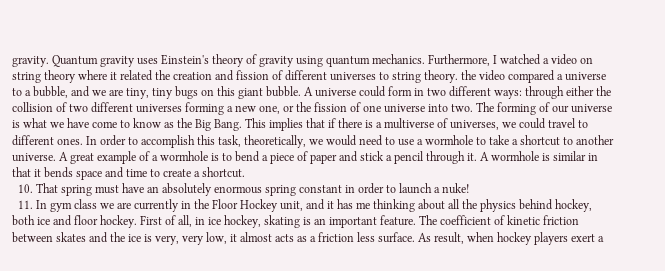gravity. Quantum gravity uses Einstein's theory of gravity using quantum mechanics. Furthermore, I watched a video on string theory where it related the creation and fission of different universes to string theory. the video compared a universe to a bubble, and we are tiny, tiny bugs on this giant bubble. A universe could form in two different ways: through either the collision of two different universes forming a new one, or the fission of one universe into two. The forming of our universe is what we have come to know as the Big Bang. This implies that if there is a multiverse of universes, we could travel to different ones. In order to accomplish this task, theoretically, we would need to use a wormhole to take a shortcut to another universe. A great example of a wormhole is to bend a piece of paper and stick a pencil through it. A wormhole is similar in that it bends space and time to create a shortcut.
  10. That spring must have an absolutely enormous spring constant in order to launch a nuke!
  11. In gym class we are currently in the Floor Hockey unit, and it has me thinking about all the physics behind hockey, both ice and floor hockey. First of all, in ice hockey, skating is an important feature. The coefficient of kinetic friction between skates and the ice is very, very low, it almost acts as a friction less surface. As result, when hockey players exert a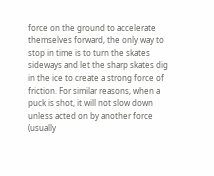force on the ground to accelerate themselves forward, the only way to stop in time is to turn the skates sideways and let the sharp skates dig in the ice to create a strong force of friction. For similar reasons, when a puck is shot, it will not slow down unless acted on by another force (usually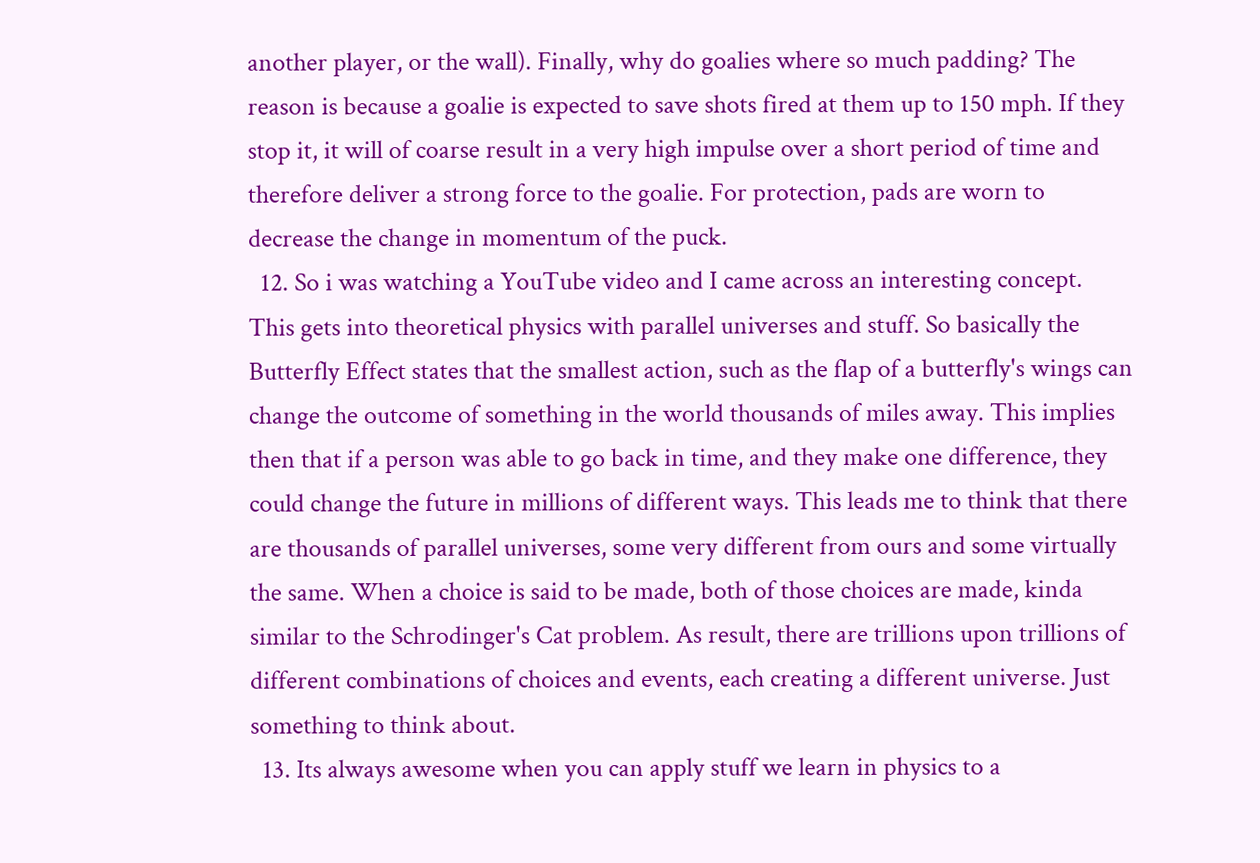another player, or the wall). Finally, why do goalies where so much padding? The reason is because a goalie is expected to save shots fired at them up to 150 mph. If they stop it, it will of coarse result in a very high impulse over a short period of time and therefore deliver a strong force to the goalie. For protection, pads are worn to decrease the change in momentum of the puck.
  12. So i was watching a YouTube video and I came across an interesting concept. This gets into theoretical physics with parallel universes and stuff. So basically the Butterfly Effect states that the smallest action, such as the flap of a butterfly's wings can change the outcome of something in the world thousands of miles away. This implies then that if a person was able to go back in time, and they make one difference, they could change the future in millions of different ways. This leads me to think that there are thousands of parallel universes, some very different from ours and some virtually the same. When a choice is said to be made, both of those choices are made, kinda similar to the Schrodinger's Cat problem. As result, there are trillions upon trillions of different combinations of choices and events, each creating a different universe. Just something to think about.
  13. Its always awesome when you can apply stuff we learn in physics to a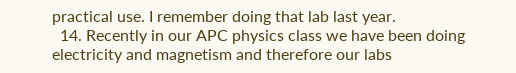practical use. I remember doing that lab last year.
  14. Recently in our APC physics class we have been doing electricity and magnetism and therefore our labs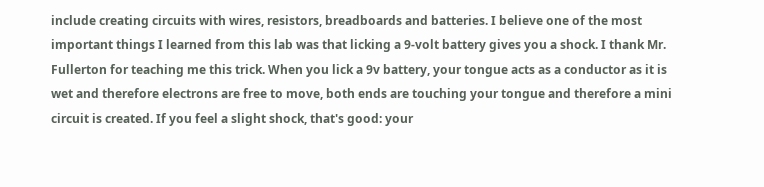include creating circuits with wires, resistors, breadboards and batteries. I believe one of the most important things I learned from this lab was that licking a 9-volt battery gives you a shock. I thank Mr. Fullerton for teaching me this trick. When you lick a 9v battery, your tongue acts as a conductor as it is wet and therefore electrons are free to move, both ends are touching your tongue and therefore a mini circuit is created. If you feel a slight shock, that's good: your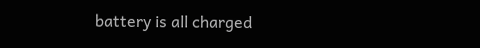battery is all charged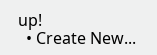up!
  • Create New...